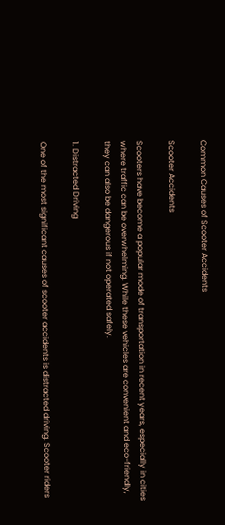Common Causes of Scooter Accidents

Scooter Accidents

Scooters have become a popular mode of transportation in recent years, especially in cities where traffic can be overwhelming. While these vehicles are convenient and eco-friendly, they can also be dangerous if not operated safely.

1. Distracted Driving

One of the most significant causes of scooter accidents is distracted driving. Scooter riders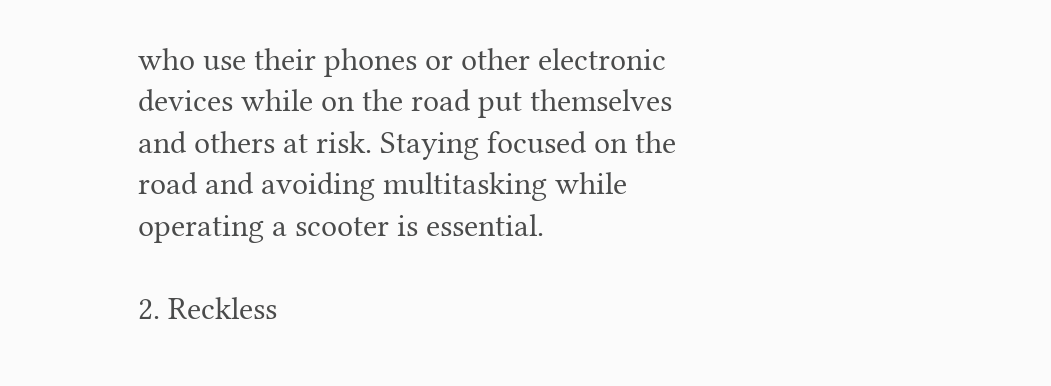who use their phones or other electronic devices while on the road put themselves and others at risk. Staying focused on the road and avoiding multitasking while operating a scooter is essential.

2. Reckless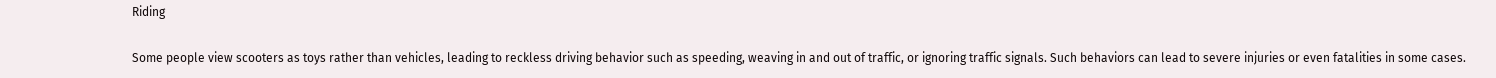Riding

Some people view scooters as toys rather than vehicles, leading to reckless driving behavior such as speeding, weaving in and out of traffic, or ignoring traffic signals. Such behaviors can lead to severe injuries or even fatalities in some cases.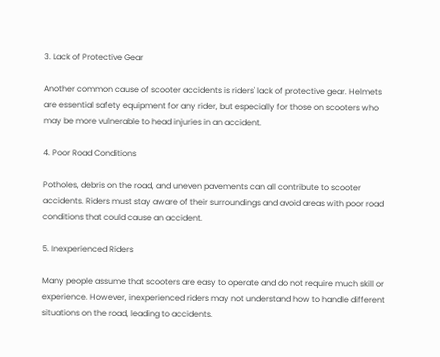3. Lack of Protective Gear

Another common cause of scooter accidents is riders' lack of protective gear. Helmets are essential safety equipment for any rider, but especially for those on scooters who may be more vulnerable to head injuries in an accident.

4. Poor Road Conditions

Potholes, debris on the road, and uneven pavements can all contribute to scooter accidents. Riders must stay aware of their surroundings and avoid areas with poor road conditions that could cause an accident.

5. Inexperienced Riders

Many people assume that scooters are easy to operate and do not require much skill or experience. However, inexperienced riders may not understand how to handle different situations on the road, leading to accidents.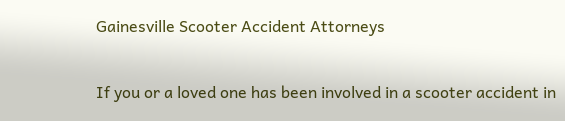Gainesville Scooter Accident Attorneys

If you or a loved one has been involved in a scooter accident in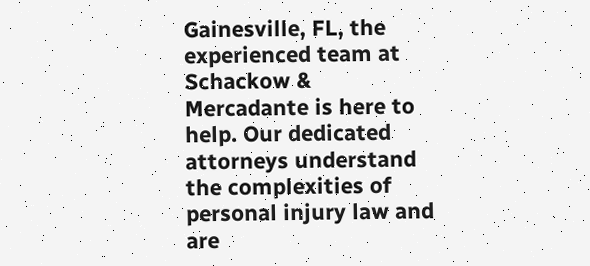Gainesville, FL, the experienced team at Schackow & Mercadante is here to help. Our dedicated attorneys understand the complexities of personal injury law and are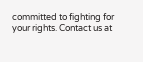committed to fighting for your rights. Contact us at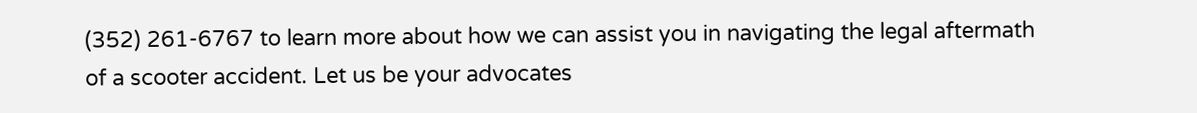(352) 261-6767 to learn more about how we can assist you in navigating the legal aftermath of a scooter accident. Let us be your advocates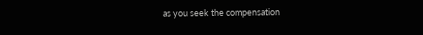as you seek the compensation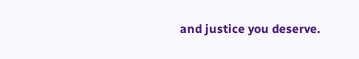and justice you deserve.